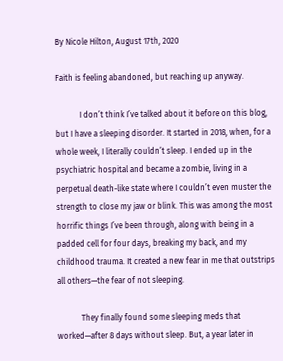By Nicole Hilton, August 17th, 2020

Faith is feeling abandoned, but reaching up anyway.

            I don’t think I’ve talked about it before on this blog, but I have a sleeping disorder. It started in 2018, when, for a whole week, I literally couldn’t sleep. I ended up in the psychiatric hospital and became a zombie, living in a perpetual death-like state where I couldn’t even muster the strength to close my jaw or blink. This was among the most horrific things I’ve been through, along with being in a padded cell for four days, breaking my back, and my childhood trauma. It created a new fear in me that outstrips all others—the fear of not sleeping.

            They finally found some sleeping meds that worked—after 8 days without sleep. But, a year later in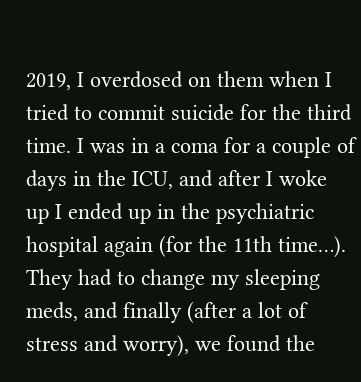2019, I overdosed on them when I tried to commit suicide for the third time. I was in a coma for a couple of days in the ICU, and after I woke up I ended up in the psychiatric hospital again (for the 11th time…). They had to change my sleeping meds, and finally (after a lot of stress and worry), we found the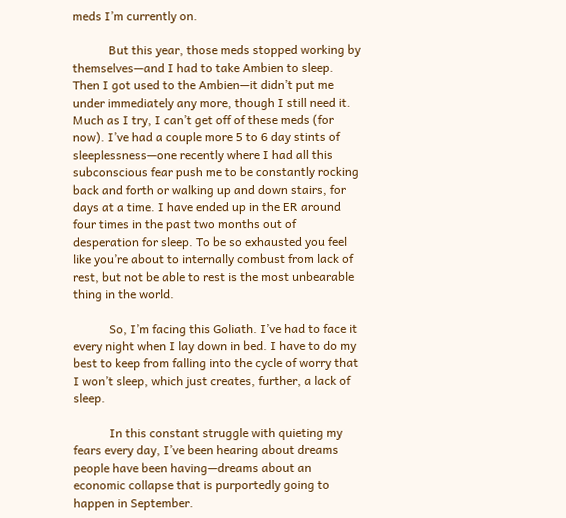meds I’m currently on.

            But this year, those meds stopped working by themselves—and I had to take Ambien to sleep. Then I got used to the Ambien—it didn’t put me under immediately any more, though I still need it. Much as I try, I can’t get off of these meds (for now). I’ve had a couple more 5 to 6 day stints of sleeplessness—one recently where I had all this subconscious fear push me to be constantly rocking back and forth or walking up and down stairs, for days at a time. I have ended up in the ER around four times in the past two months out of desperation for sleep. To be so exhausted you feel like you’re about to internally combust from lack of rest, but not be able to rest is the most unbearable thing in the world.

            So, I’m facing this Goliath. I’ve had to face it every night when I lay down in bed. I have to do my best to keep from falling into the cycle of worry that I won’t sleep, which just creates, further, a lack of sleep.

            In this constant struggle with quieting my fears every day, I’ve been hearing about dreams people have been having—dreams about an economic collapse that is purportedly going to happen in September.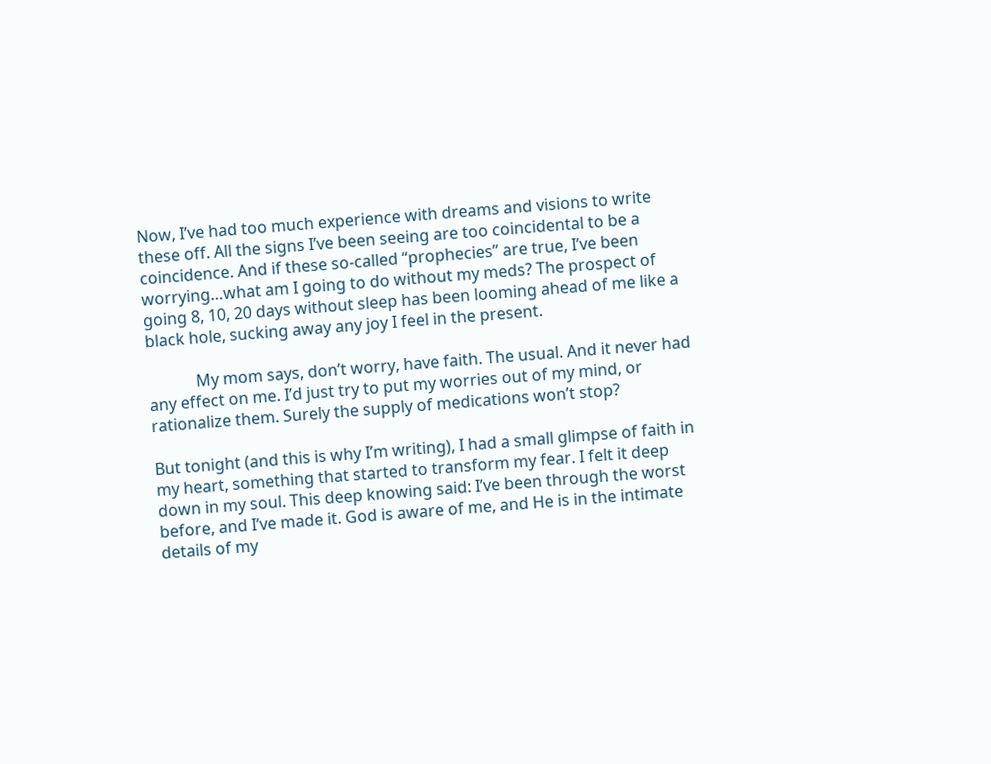Now, I’ve had too much experience with dreams and visions to write these off. All the signs I’ve been seeing are too coincidental to be a coincidence. And if these so-called “prophecies” are true, I’ve been worrying…what am I going to do without my meds? The prospect of going 8, 10, 20 days without sleep has been looming ahead of me like a black hole, sucking away any joy I feel in the present.

            My mom says, don’t worry, have faith. The usual. And it never had any effect on me. I’d just try to put my worries out of my mind, or rationalize them. Surely the supply of medications won’t stop?

But tonight (and this is why I’m writing), I had a small glimpse of faith in my heart, something that started to transform my fear. I felt it deep down in my soul. This deep knowing said: I’ve been through the worst before, and I’ve made it. God is aware of me, and He is in the intimate details of my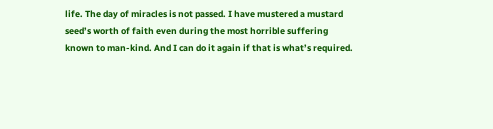life. The day of miracles is not passed. I have mustered a mustard seed’s worth of faith even during the most horrible suffering known to man-kind. And I can do it again if that is what’s required.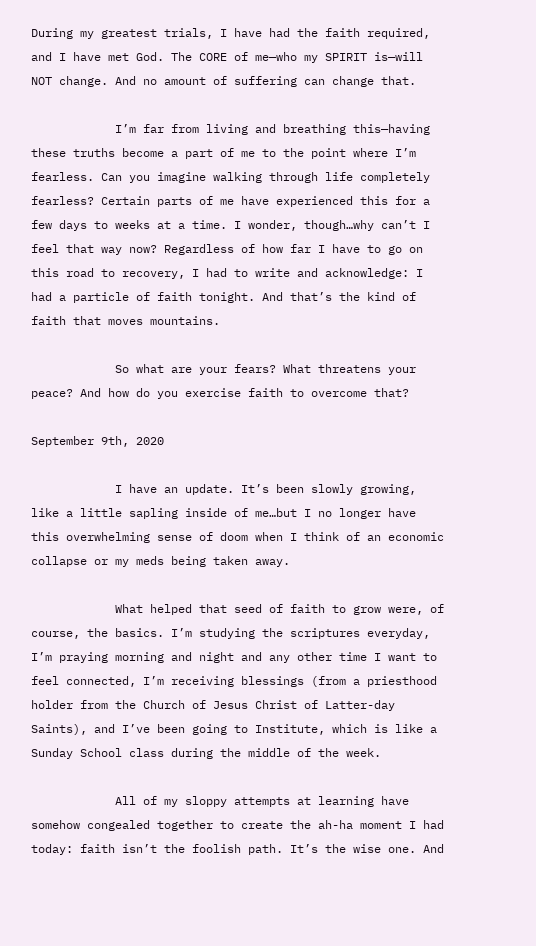During my greatest trials, I have had the faith required, and I have met God. The CORE of me—who my SPIRIT is—will NOT change. And no amount of suffering can change that.

            I’m far from living and breathing this—having these truths become a part of me to the point where I’m fearless. Can you imagine walking through life completely fearless? Certain parts of me have experienced this for a few days to weeks at a time. I wonder, though…why can’t I feel that way now? Regardless of how far I have to go on this road to recovery, I had to write and acknowledge: I had a particle of faith tonight. And that’s the kind of faith that moves mountains.

            So what are your fears? What threatens your peace? And how do you exercise faith to overcome that?

September 9th, 2020

            I have an update. It’s been slowly growing, like a little sapling inside of me…but I no longer have this overwhelming sense of doom when I think of an economic collapse or my meds being taken away.

            What helped that seed of faith to grow were, of course, the basics. I’m studying the scriptures everyday, I’m praying morning and night and any other time I want to feel connected, I’m receiving blessings (from a priesthood holder from the Church of Jesus Christ of Latter-day Saints), and I’ve been going to Institute, which is like a Sunday School class during the middle of the week.

            All of my sloppy attempts at learning have somehow congealed together to create the ah-ha moment I had today: faith isn’t the foolish path. It’s the wise one. And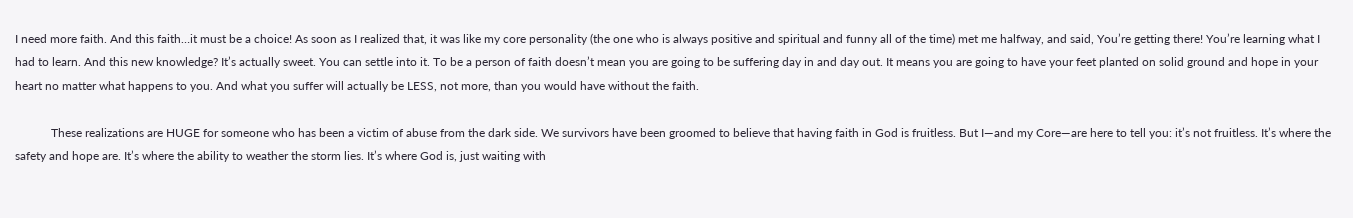I need more faith. And this faith…it must be a choice! As soon as I realized that, it was like my core personality (the one who is always positive and spiritual and funny all of the time) met me halfway, and said, You’re getting there! You’re learning what I had to learn. And this new knowledge? It’s actually sweet. You can settle into it. To be a person of faith doesn’t mean you are going to be suffering day in and day out. It means you are going to have your feet planted on solid ground and hope in your heart no matter what happens to you. And what you suffer will actually be LESS, not more, than you would have without the faith.

            These realizations are HUGE for someone who has been a victim of abuse from the dark side. We survivors have been groomed to believe that having faith in God is fruitless. But I—and my Core—are here to tell you: it’s not fruitless. It’s where the safety and hope are. It’s where the ability to weather the storm lies. It’s where God is, just waiting with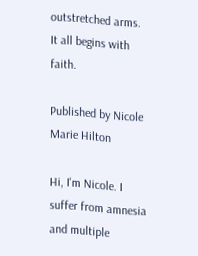outstretched arms. It all begins with faith.

Published by Nicole Marie Hilton

Hi, I'm Nicole. I suffer from amnesia and multiple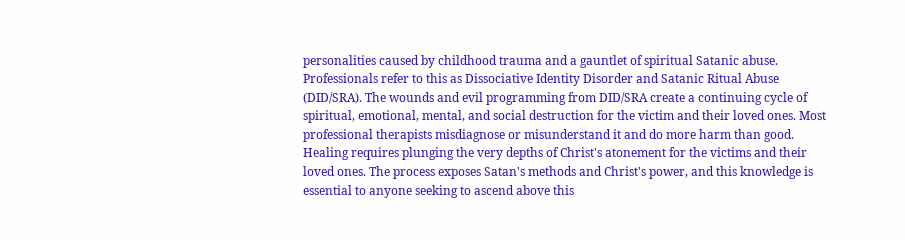personalities caused by childhood trauma and a gauntlet of spiritual Satanic abuse. Professionals refer to this as Dissociative Identity Disorder and Satanic Ritual Abuse (DID/SRA). The wounds and evil programming from DID/SRA create a continuing cycle of spiritual, emotional, mental, and social destruction for the victim and their loved ones. Most professional therapists misdiagnose or misunderstand it and do more harm than good. Healing requires plunging the very depths of Christ's atonement for the victims and their loved ones. The process exposes Satan's methods and Christ's power, and this knowledge is essential to anyone seeking to ascend above this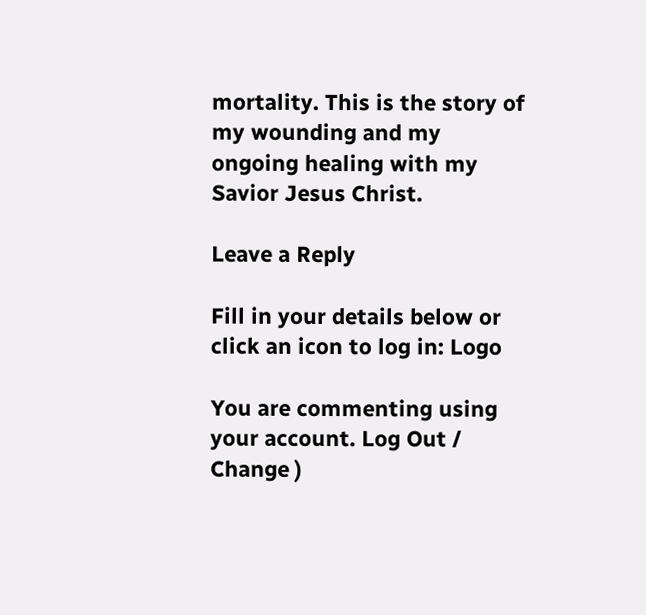mortality. This is the story of my wounding and my ongoing healing with my Savior Jesus Christ.

Leave a Reply

Fill in your details below or click an icon to log in: Logo

You are commenting using your account. Log Out /  Change )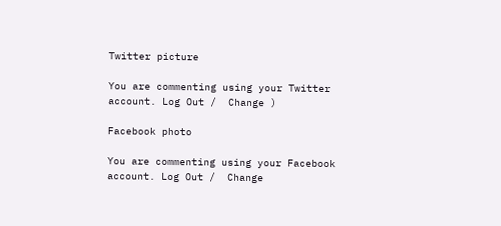Twitter picture

You are commenting using your Twitter account. Log Out /  Change )

Facebook photo

You are commenting using your Facebook account. Log Out /  Change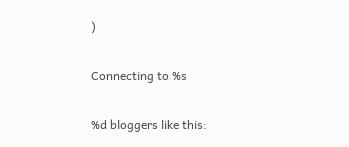)

Connecting to %s

%d bloggers like this: